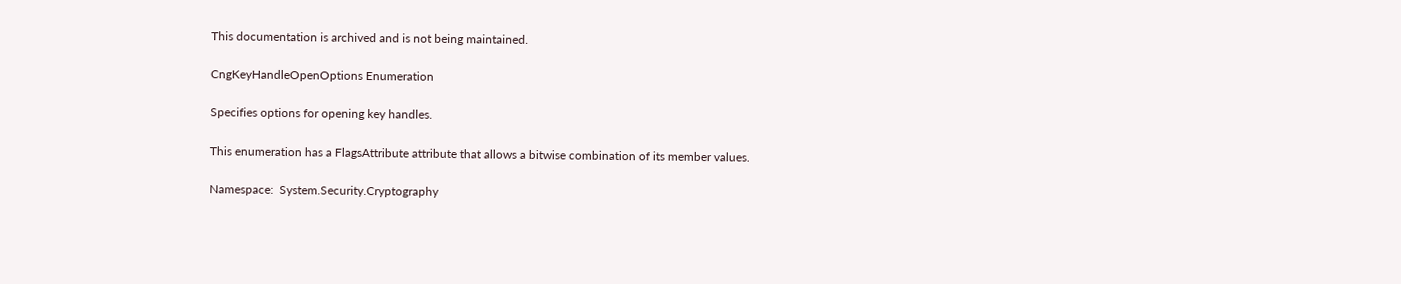This documentation is archived and is not being maintained.

CngKeyHandleOpenOptions Enumeration

Specifies options for opening key handles.

This enumeration has a FlagsAttribute attribute that allows a bitwise combination of its member values.

Namespace:  System.Security.Cryptography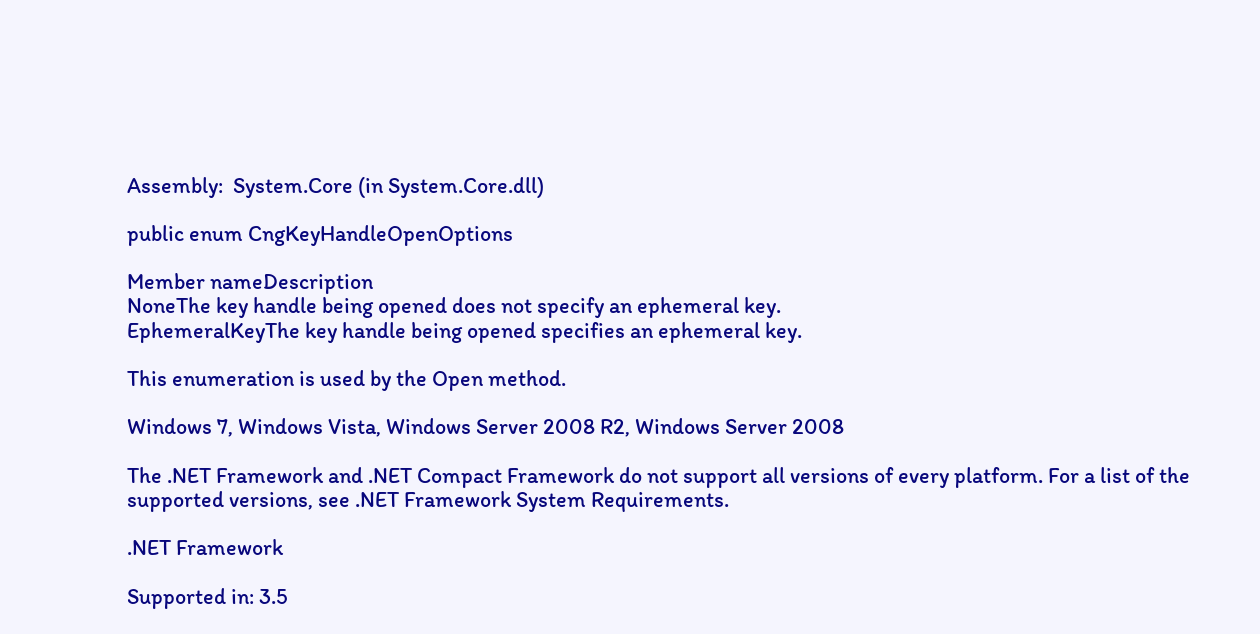Assembly:  System.Core (in System.Core.dll)

public enum CngKeyHandleOpenOptions

Member nameDescription
NoneThe key handle being opened does not specify an ephemeral key.
EphemeralKeyThe key handle being opened specifies an ephemeral key.

This enumeration is used by the Open method.

Windows 7, Windows Vista, Windows Server 2008 R2, Windows Server 2008

The .NET Framework and .NET Compact Framework do not support all versions of every platform. For a list of the supported versions, see .NET Framework System Requirements.

.NET Framework

Supported in: 3.5